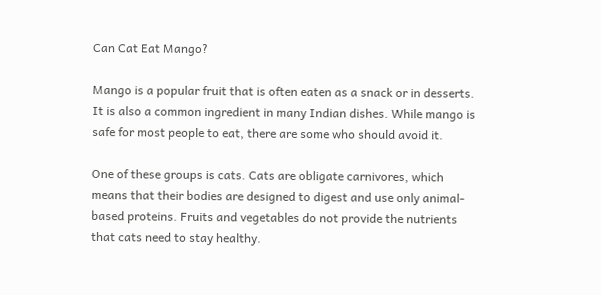Can Cat Eat Mango?

Mango is a popular fruit that is often eaten as a snack or in desserts. It is also a common ingredient in many Indian dishes. While mango is safe for most people to eat, there are some who should avoid it.

One of these groups is cats. Cats are obligate carnivores, which means that their bodies are designed to digest and use only animal-based proteins. Fruits and vegetables do not provide the nutrients that cats need to stay healthy.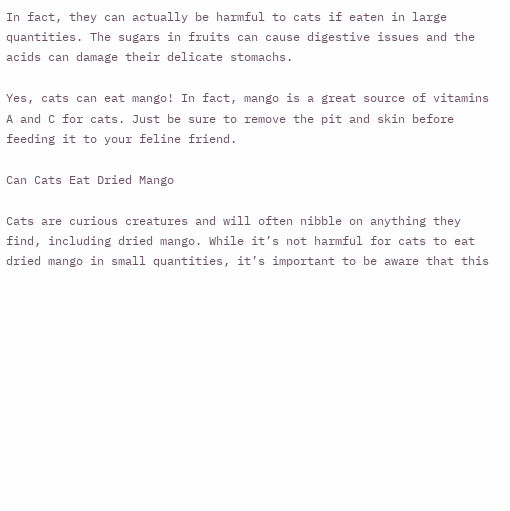In fact, they can actually be harmful to cats if eaten in large quantities. The sugars in fruits can cause digestive issues and the acids can damage their delicate stomachs.

Yes, cats can eat mango! In fact, mango is a great source of vitamins A and C for cats. Just be sure to remove the pit and skin before feeding it to your feline friend.

Can Cats Eat Dried Mango

Cats are curious creatures and will often nibble on anything they find, including dried mango. While it’s not harmful for cats to eat dried mango in small quantities, it’s important to be aware that this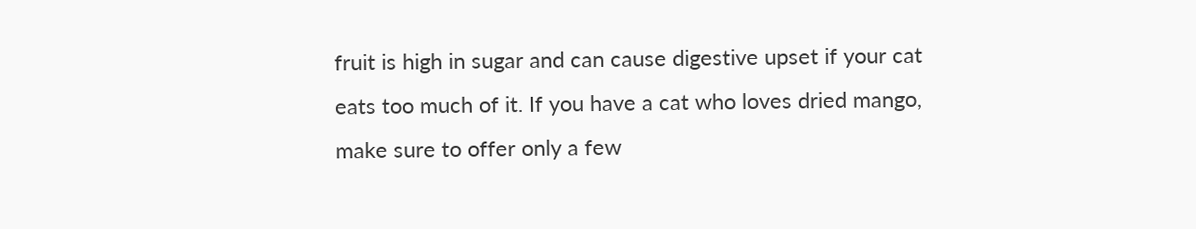fruit is high in sugar and can cause digestive upset if your cat eats too much of it. If you have a cat who loves dried mango, make sure to offer only a few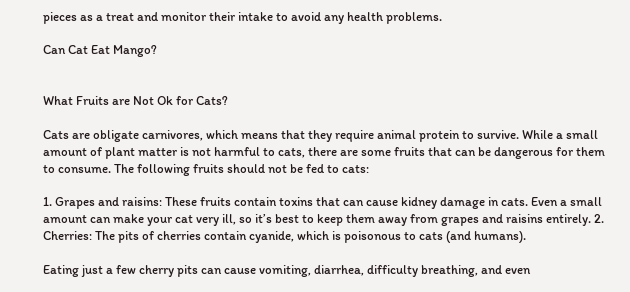pieces as a treat and monitor their intake to avoid any health problems.

Can Cat Eat Mango?


What Fruits are Not Ok for Cats?

Cats are obligate carnivores, which means that they require animal protein to survive. While a small amount of plant matter is not harmful to cats, there are some fruits that can be dangerous for them to consume. The following fruits should not be fed to cats:

1. Grapes and raisins: These fruits contain toxins that can cause kidney damage in cats. Even a small amount can make your cat very ill, so it’s best to keep them away from grapes and raisins entirely. 2. Cherries: The pits of cherries contain cyanide, which is poisonous to cats (and humans).

Eating just a few cherry pits can cause vomiting, diarrhea, difficulty breathing, and even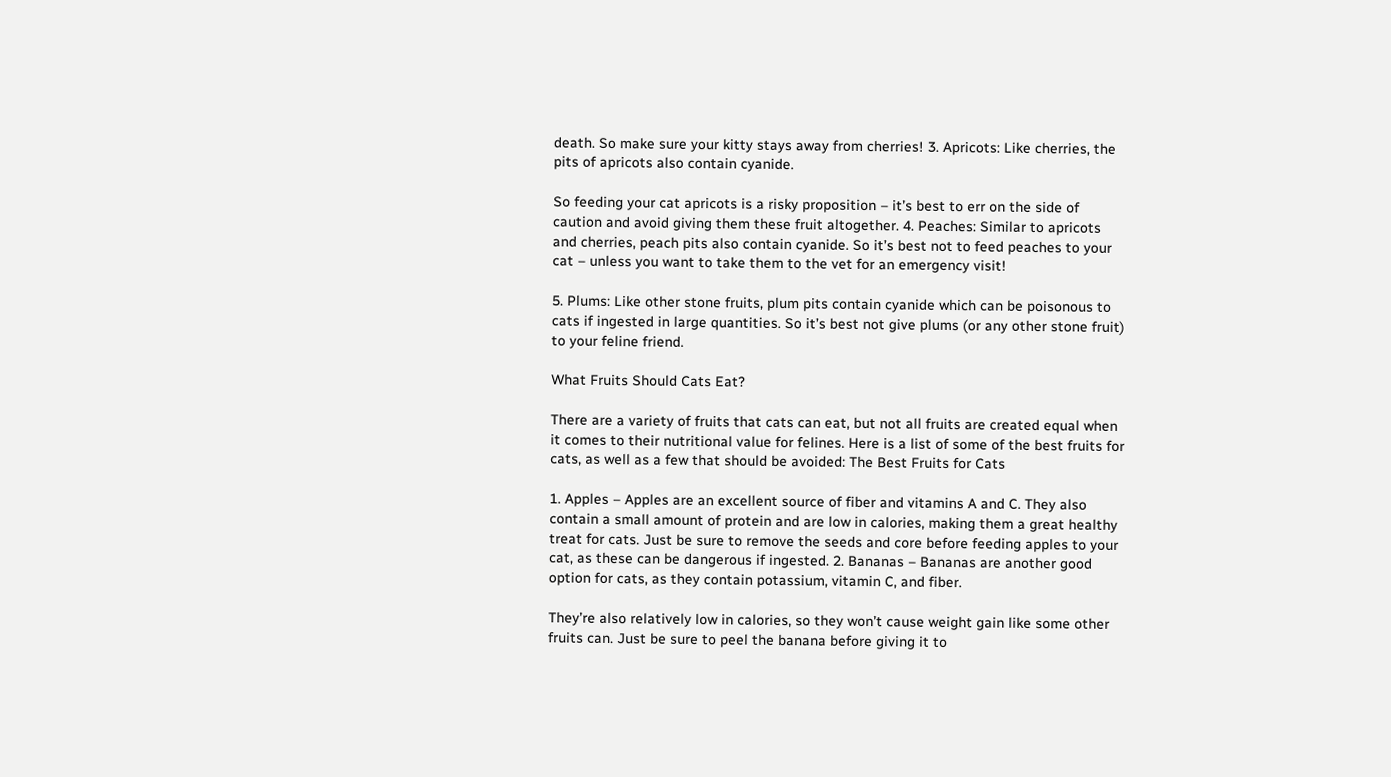death. So make sure your kitty stays away from cherries! 3. Apricots: Like cherries, the pits of apricots also contain cyanide.

So feeding your cat apricots is a risky proposition – it’s best to err on the side of caution and avoid giving them these fruit altogether. 4. Peaches: Similar to apricots and cherries, peach pits also contain cyanide. So it’s best not to feed peaches to your cat – unless you want to take them to the vet for an emergency visit!

5. Plums: Like other stone fruits, plum pits contain cyanide which can be poisonous to cats if ingested in large quantities. So it’s best not give plums (or any other stone fruit) to your feline friend.

What Fruits Should Cats Eat?

There are a variety of fruits that cats can eat, but not all fruits are created equal when it comes to their nutritional value for felines. Here is a list of some of the best fruits for cats, as well as a few that should be avoided: The Best Fruits for Cats

1. Apples – Apples are an excellent source of fiber and vitamins A and C. They also contain a small amount of protein and are low in calories, making them a great healthy treat for cats. Just be sure to remove the seeds and core before feeding apples to your cat, as these can be dangerous if ingested. 2. Bananas – Bananas are another good option for cats, as they contain potassium, vitamin C, and fiber.

They’re also relatively low in calories, so they won’t cause weight gain like some other fruits can. Just be sure to peel the banana before giving it to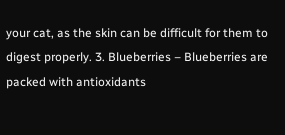your cat, as the skin can be difficult for them to digest properly. 3. Blueberries – Blueberries are packed with antioxidants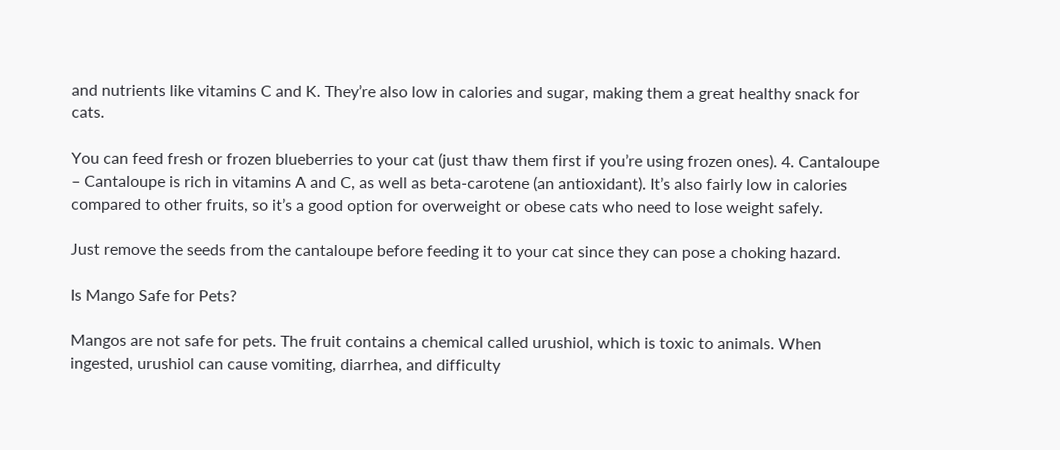and nutrients like vitamins C and K. They’re also low in calories and sugar, making them a great healthy snack for cats.

You can feed fresh or frozen blueberries to your cat (just thaw them first if you’re using frozen ones). 4. Cantaloupe – Cantaloupe is rich in vitamins A and C, as well as beta-carotene (an antioxidant). It’s also fairly low in calories compared to other fruits, so it’s a good option for overweight or obese cats who need to lose weight safely.

Just remove the seeds from the cantaloupe before feeding it to your cat since they can pose a choking hazard.

Is Mango Safe for Pets?

Mangos are not safe for pets. The fruit contains a chemical called urushiol, which is toxic to animals. When ingested, urushiol can cause vomiting, diarrhea, and difficulty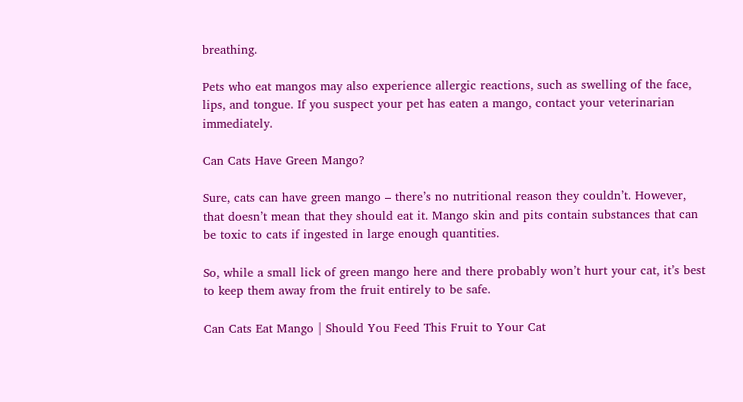breathing.

Pets who eat mangos may also experience allergic reactions, such as swelling of the face, lips, and tongue. If you suspect your pet has eaten a mango, contact your veterinarian immediately.

Can Cats Have Green Mango?

Sure, cats can have green mango – there’s no nutritional reason they couldn’t. However, that doesn’t mean that they should eat it. Mango skin and pits contain substances that can be toxic to cats if ingested in large enough quantities.

So, while a small lick of green mango here and there probably won’t hurt your cat, it’s best to keep them away from the fruit entirely to be safe.

Can Cats Eat Mango | Should You Feed This Fruit to Your Cat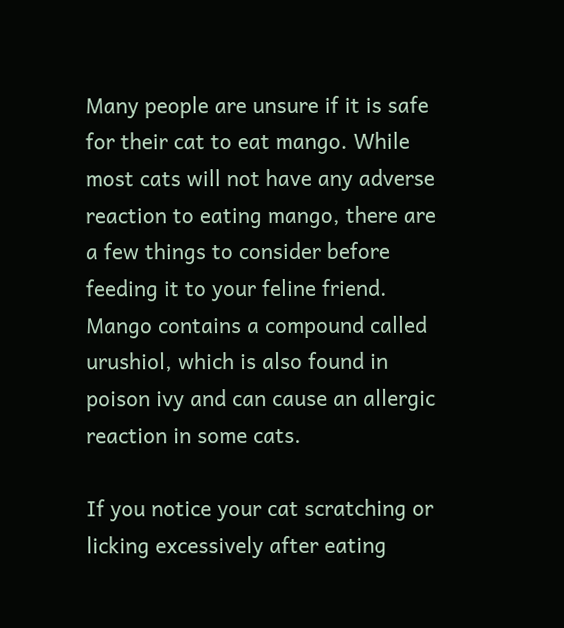Many people are unsure if it is safe for their cat to eat mango. While most cats will not have any adverse reaction to eating mango, there are a few things to consider before feeding it to your feline friend. Mango contains a compound called urushiol, which is also found in poison ivy and can cause an allergic reaction in some cats.

If you notice your cat scratching or licking excessively after eating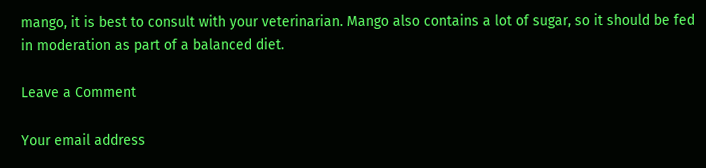mango, it is best to consult with your veterinarian. Mango also contains a lot of sugar, so it should be fed in moderation as part of a balanced diet.

Leave a Comment

Your email address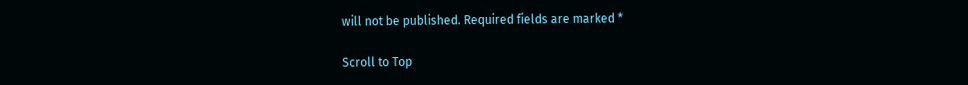will not be published. Required fields are marked *

Scroll to Top